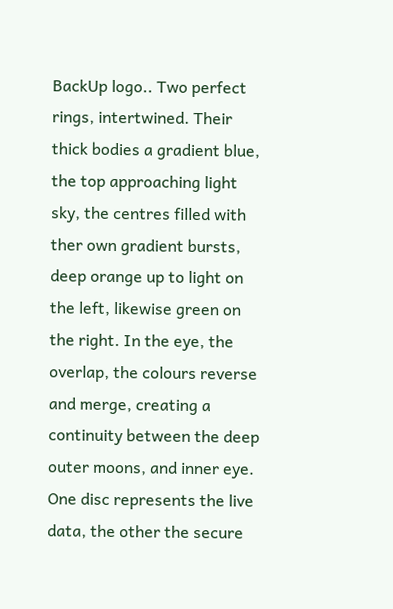BackUp logo.. Two perfect rings, intertwined. Their thick bodies a gradient blue, the top approaching light sky, the centres filled with ther own gradient bursts, deep orange up to light on the left, likewise green on the right. In the eye, the overlap, the colours reverse and merge, creating a continuity between the deep outer moons, and inner eye. One disc represents the live data, the other the secure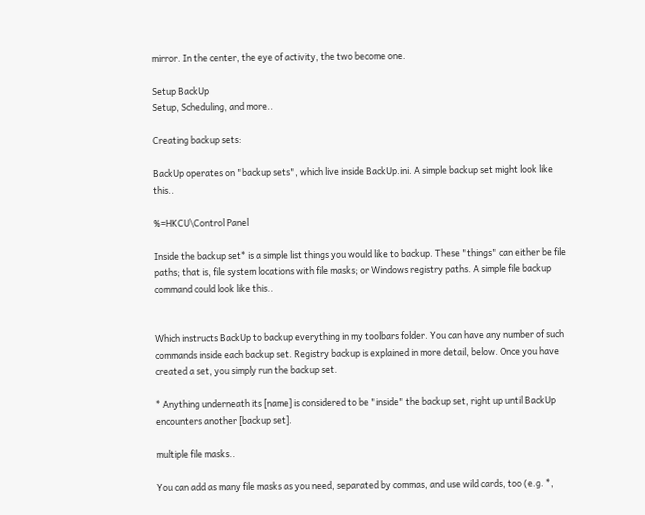mirror. In the center, the eye of activity, the two become one.

Setup BackUp
Setup, Scheduling, and more..

Creating backup sets:

BackUp operates on "backup sets", which live inside BackUp.ini. A simple backup set might look like this..

%=HKCU\Control Panel

Inside the backup set* is a simple list things you would like to backup. These "things" can either be file paths; that is, file system locations with file masks; or Windows registry paths. A simple file backup command could look like this..


Which instructs BackUp to backup everything in my toolbars folder. You can have any number of such commands inside each backup set. Registry backup is explained in more detail, below. Once you have created a set, you simply run the backup set.

* Anything underneath its [name] is considered to be "inside" the backup set, right up until BackUp encounters another [backup set].

multiple file masks..

You can add as many file masks as you need, separated by commas, and use wild cards, too (e.g. *,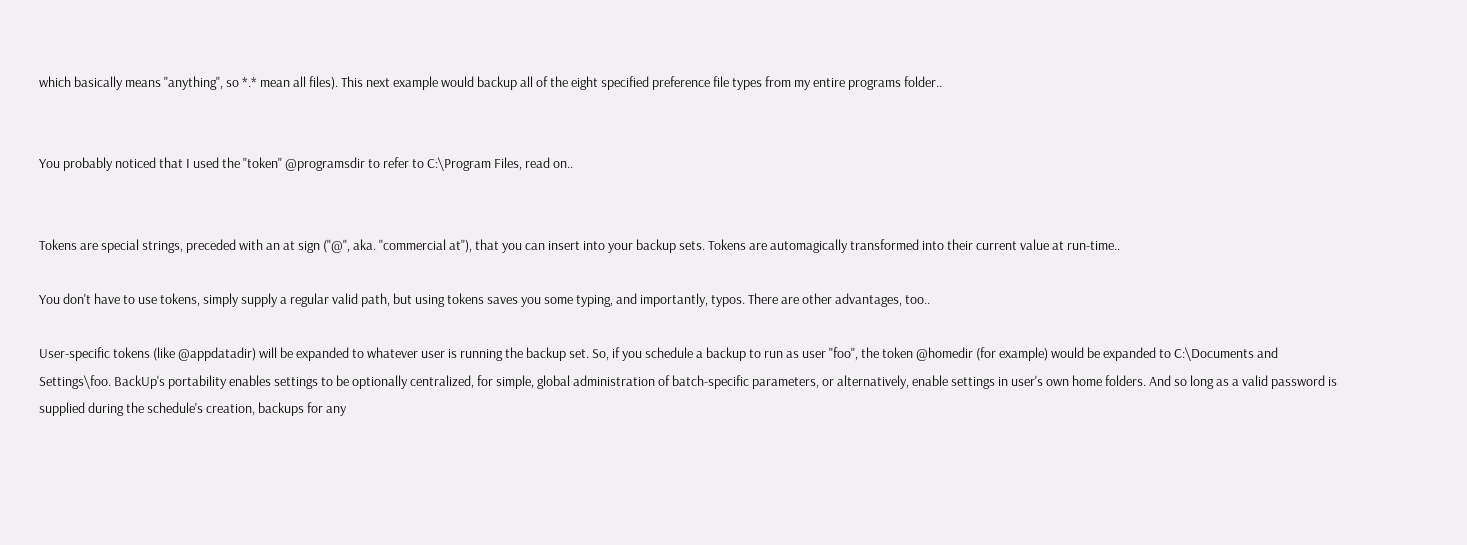which basically means "anything", so *.* mean all files). This next example would backup all of the eight specified preference file types from my entire programs folder..


You probably noticed that I used the "token" @programsdir to refer to C:\Program Files, read on..


Tokens are special strings, preceded with an at sign ("@", aka. "commercial at"), that you can insert into your backup sets. Tokens are automagically transformed into their current value at run-time..

You don't have to use tokens, simply supply a regular valid path, but using tokens saves you some typing, and importantly, typos. There are other advantages, too..

User-specific tokens (like @appdatadir) will be expanded to whatever user is running the backup set. So, if you schedule a backup to run as user "foo", the token @homedir (for example) would be expanded to C:\Documents and Settings\foo. BackUp's portability enables settings to be optionally centralized, for simple, global administration of batch-specific parameters, or alternatively, enable settings in user's own home folders. And so long as a valid password is supplied during the schedule's creation, backups for any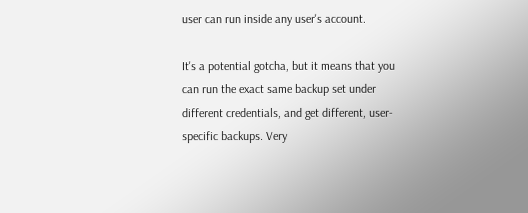user can run inside any user's account.

It's a potential gotcha, but it means that you can run the exact same backup set under different credentials, and get different, user-specific backups. Very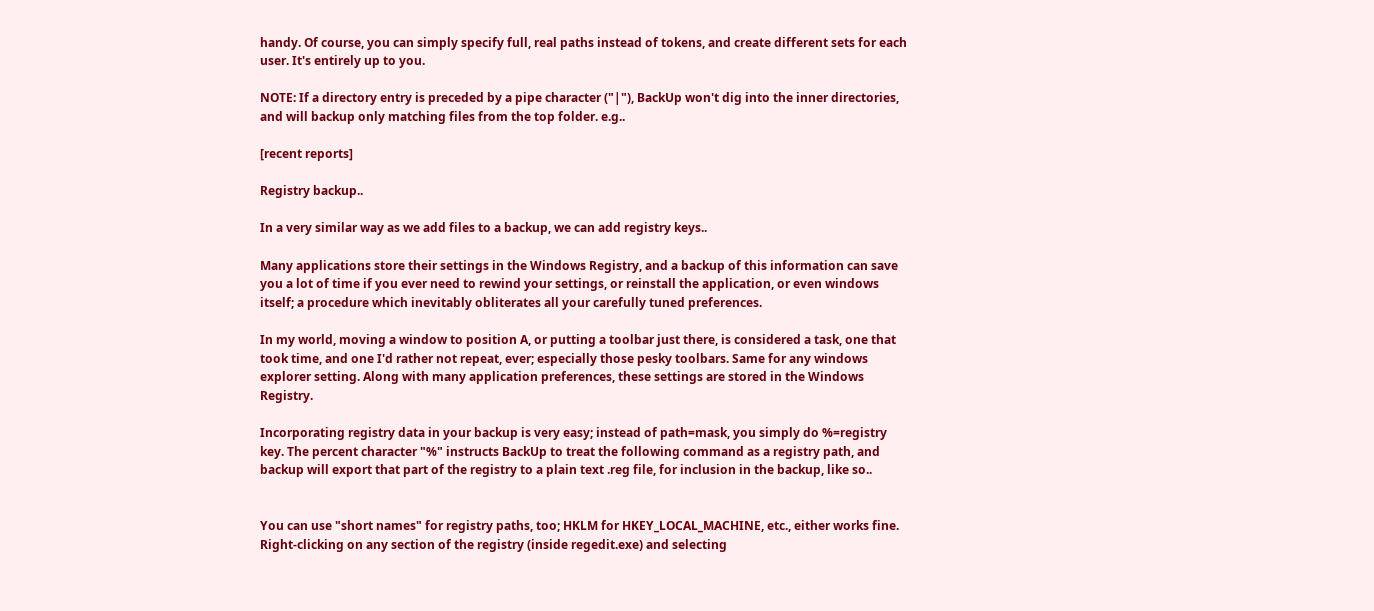handy. Of course, you can simply specify full, real paths instead of tokens, and create different sets for each user. It's entirely up to you.

NOTE: If a directory entry is preceded by a pipe character ("|"), BackUp won't dig into the inner directories, and will backup only matching files from the top folder. e.g..

[recent reports]

Registry backup..

In a very similar way as we add files to a backup, we can add registry keys..

Many applications store their settings in the Windows Registry, and a backup of this information can save you a lot of time if you ever need to rewind your settings, or reinstall the application, or even windows itself; a procedure which inevitably obliterates all your carefully tuned preferences.

In my world, moving a window to position A, or putting a toolbar just there, is considered a task, one that took time, and one I'd rather not repeat, ever; especially those pesky toolbars. Same for any windows explorer setting. Along with many application preferences, these settings are stored in the Windows Registry.

Incorporating registry data in your backup is very easy; instead of path=mask, you simply do %=registry key. The percent character "%" instructs BackUp to treat the following command as a registry path, and backup will export that part of the registry to a plain text .reg file, for inclusion in the backup, like so..


You can use "short names" for registry paths, too; HKLM for HKEY_LOCAL_MACHINE, etc., either works fine. Right-clicking on any section of the registry (inside regedit.exe) and selecting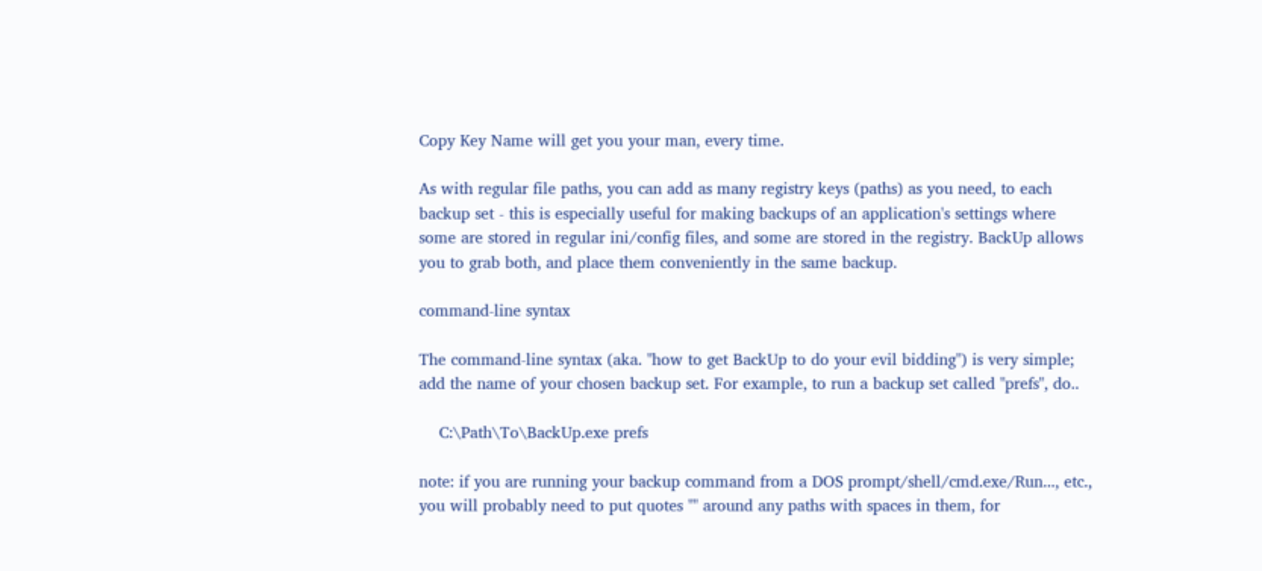Copy Key Name will get you your man, every time.

As with regular file paths, you can add as many registry keys (paths) as you need, to each backup set - this is especially useful for making backups of an application's settings where some are stored in regular ini/config files, and some are stored in the registry. BackUp allows you to grab both, and place them conveniently in the same backup.

command-line syntax

The command-line syntax (aka. "how to get BackUp to do your evil bidding") is very simple; add the name of your chosen backup set. For example, to run a backup set called "prefs", do..

    C:\Path\To\BackUp.exe prefs

note: if you are running your backup command from a DOS prompt/shell/cmd.exe/Run..., etc., you will probably need to put quotes "" around any paths with spaces in them, for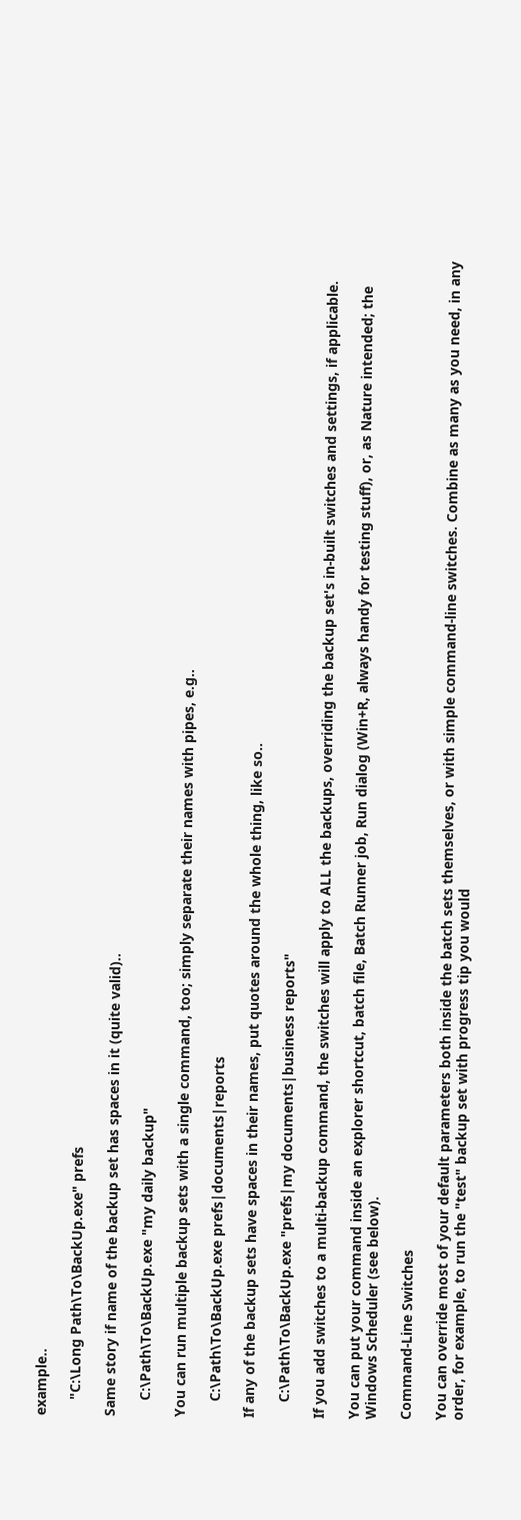example..

    "C:\Long Path\To\BackUp.exe" prefs

Same story if name of the backup set has spaces in it (quite valid)..

    C:\Path\To\BackUp.exe "my daily backup"

You can run multiple backup sets with a single command, too; simply separate their names with pipes, e.g..

    C:\Path\To\BackUp.exe prefs|documents|reports

If any of the backup sets have spaces in their names, put quotes around the whole thing, like so..

    C:\Path\To\BackUp.exe "prefs|my documents|business reports"

If you add switches to a multi-backup command, the switches will apply to ALL the backups, overriding the backup set's in-built switches and settings, if applicable.

You can put your command inside an explorer shortcut, batch file, Batch Runner job, Run dialog (Win+R, always handy for testing stuff), or, as Nature intended; the Windows Scheduler (see below).

Command-Line Switches

You can override most of your default parameters both inside the batch sets themselves, or with simple command-line switches. Combine as many as you need, in any order, for example, to run the "test" backup set with progress tip you would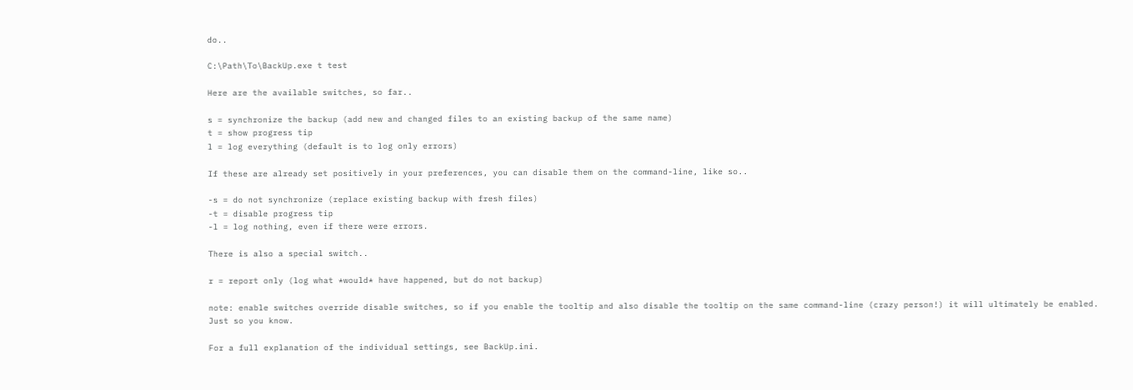do..

C:\Path\To\BackUp.exe t test

Here are the available switches, so far..

s = synchronize the backup (add new and changed files to an existing backup of the same name)
t = show progress tip
l = log everything (default is to log only errors)

If these are already set positively in your preferences, you can disable them on the command-line, like so..

-s = do not synchronize (replace existing backup with fresh files)
-t = disable progress tip
-l = log nothing, even if there were errors.

There is also a special switch..

r = report only (log what *would* have happened, but do not backup)

note: enable switches override disable switches, so if you enable the tooltip and also disable the tooltip on the same command-line (crazy person!) it will ultimately be enabled. Just so you know.

For a full explanation of the individual settings, see BackUp.ini.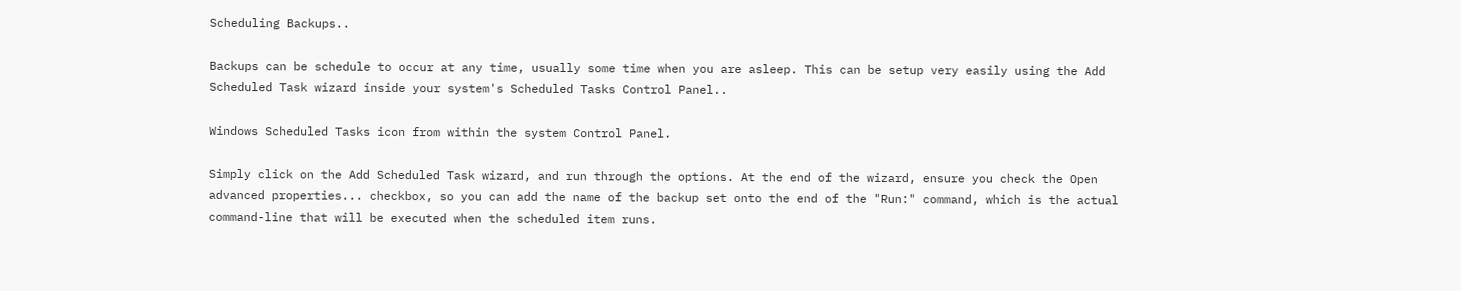Scheduling Backups..

Backups can be schedule to occur at any time, usually some time when you are asleep. This can be setup very easily using the Add Scheduled Task wizard inside your system's Scheduled Tasks Control Panel..

Windows Scheduled Tasks icon from within the system Control Panel.

Simply click on the Add Scheduled Task wizard, and run through the options. At the end of the wizard, ensure you check the Open advanced properties... checkbox, so you can add the name of the backup set onto the end of the "Run:" command, which is the actual command-line that will be executed when the scheduled item runs.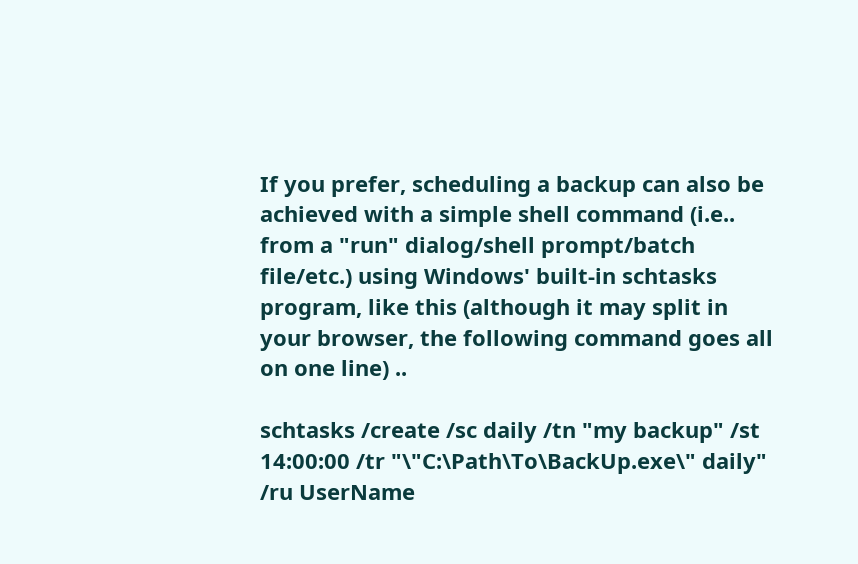If you prefer, scheduling a backup can also be achieved with a simple shell command (i.e.. from a "run" dialog/shell prompt/batch file/etc.) using Windows' built-in schtasks program, like this (although it may split in your browser, the following command goes all on one line) ..

schtasks /create /sc daily /tn "my backup" /st 14:00:00 /tr "\"C:\Path\To\BackUp.exe\" daily" /ru UserName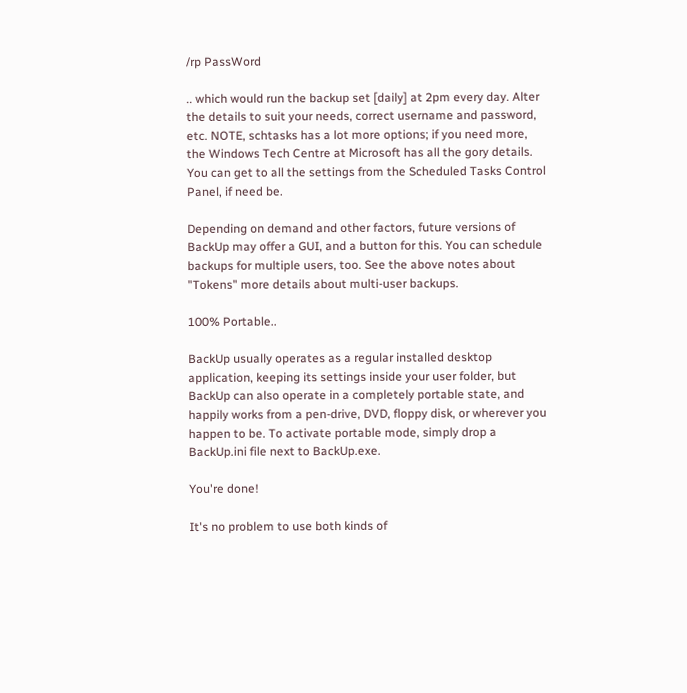/rp PassWord

.. which would run the backup set [daily] at 2pm every day. Alter the details to suit your needs, correct username and password, etc. NOTE, schtasks has a lot more options; if you need more, the Windows Tech Centre at Microsoft has all the gory details. You can get to all the settings from the Scheduled Tasks Control Panel, if need be.

Depending on demand and other factors, future versions of BackUp may offer a GUI, and a button for this. You can schedule backups for multiple users, too. See the above notes about "Tokens" more details about multi-user backups.

100% Portable..

BackUp usually operates as a regular installed desktop application, keeping its settings inside your user folder, but BackUp can also operate in a completely portable state, and happily works from a pen-drive, DVD, floppy disk, or wherever you happen to be. To activate portable mode, simply drop a BackUp.ini file next to BackUp.exe.

You're done!

It's no problem to use both kinds of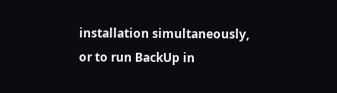installation simultaneously, or to run BackUp in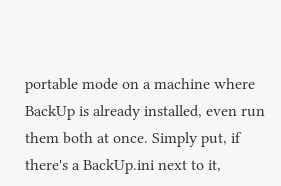portable mode on a machine where BackUp is already installed, even run them both at once. Simply put, if there's a BackUp.ini next to it,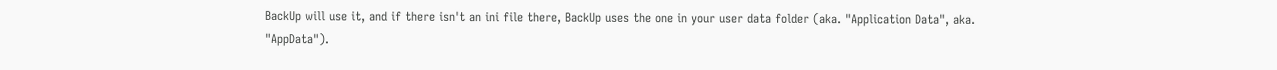BackUp will use it, and if there isn't an ini file there, BackUp uses the one in your user data folder (aka. "Application Data", aka. "AppData").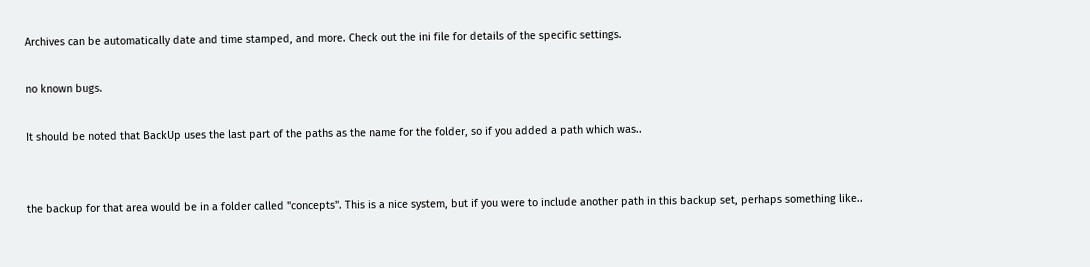Archives can be automatically date and time stamped, and more. Check out the ini file for details of the specific settings.

no known bugs.

It should be noted that BackUp uses the last part of the paths as the name for the folder, so if you added a path which was..


the backup for that area would be in a folder called "concepts". This is a nice system, but if you were to include another path in this backup set, perhaps something like..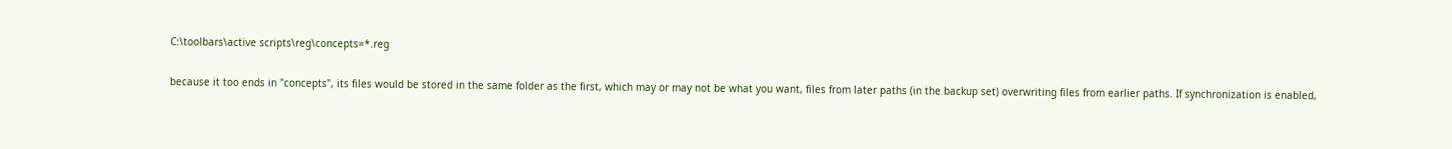C:\toolbars\active scripts\reg\concepts=*.reg

because it too ends in "concepts", its files would be stored in the same folder as the first, which may or may not be what you want, files from later paths (in the backup set) overwriting files from earlier paths. If synchronization is enabled,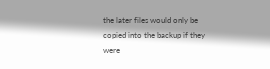the later files would only be copied into the backup if they were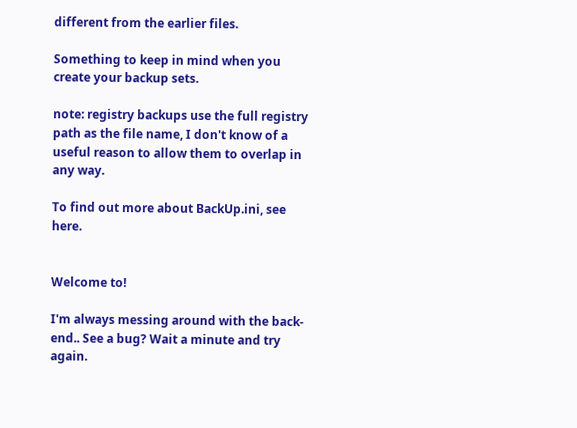different from the earlier files.

Something to keep in mind when you create your backup sets.

note: registry backups use the full registry path as the file name, I don't know of a useful reason to allow them to overlap in any way.

To find out more about BackUp.ini, see here.


Welcome to!

I'm always messing around with the back-end.. See a bug? Wait a minute and try again.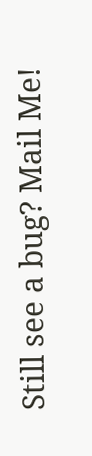Still see a bug? Mail Me!